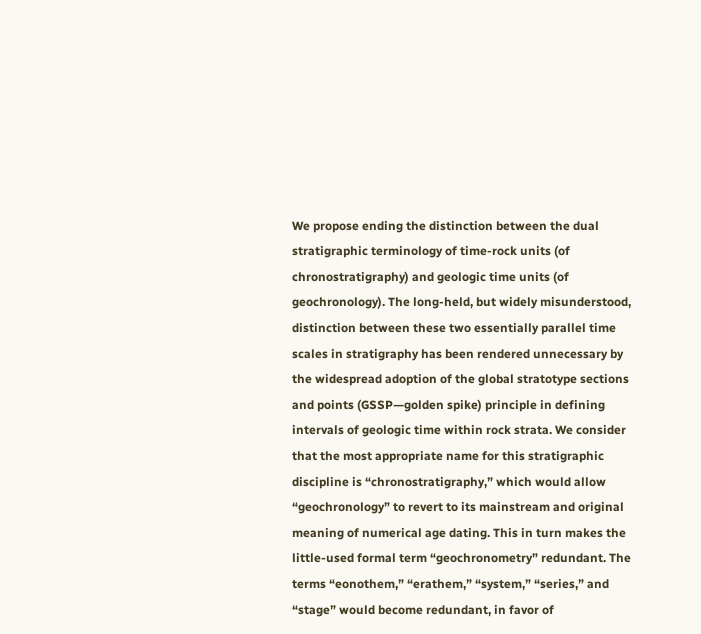We propose ending the distinction between the dual stratigraphic terminology of time-rock units (of chronostratigraphy) and geologic time units (of geochronology). The long-held, but widely misunderstood, distinction between these two essentially parallel time scales in stratigraphy has been rendered unnecessary by the widespread adoption of the global stratotype sections and points (GSSP—golden spike) principle in defining intervals of geologic time within rock strata. We consider that the most appropriate name for this stratigraphic discipline is “chronostratigraphy,” which would allow “geochronology” to revert to its mainstream and original meaning of numerical age dating. This in turn makes the little-used formal term “geochronometry” redundant. The terms “eonothem,” “erathem,” “system,” “series,” and “stage” would become redundant, in favor of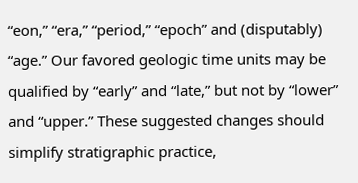“eon,” “era,” “period,” “epoch” and (disputably) “age.” Our favored geologic time units may be qualified by “early” and “late,” but not by “lower” and “upper.” These suggested changes should simplify stratigraphic practice,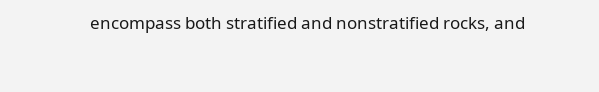encompass both stratified and nonstratified rocks, and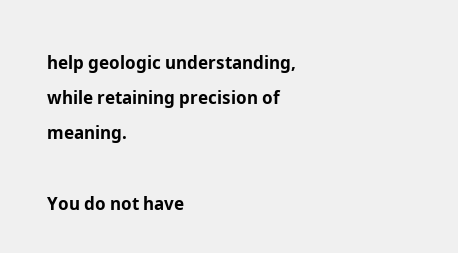help geologic understanding, while retaining precision of meaning.

You do not have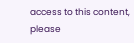access to this content, please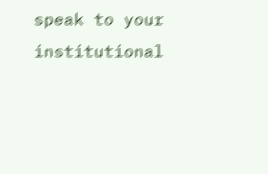speak to your institutional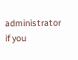administrator if you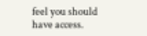feel you should have access.